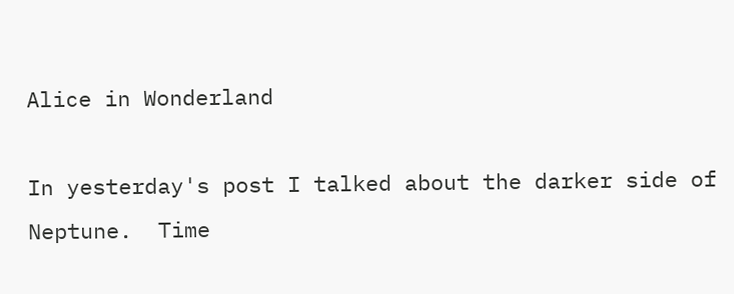Alice in Wonderland

In yesterday's post I talked about the darker side of Neptune.  Time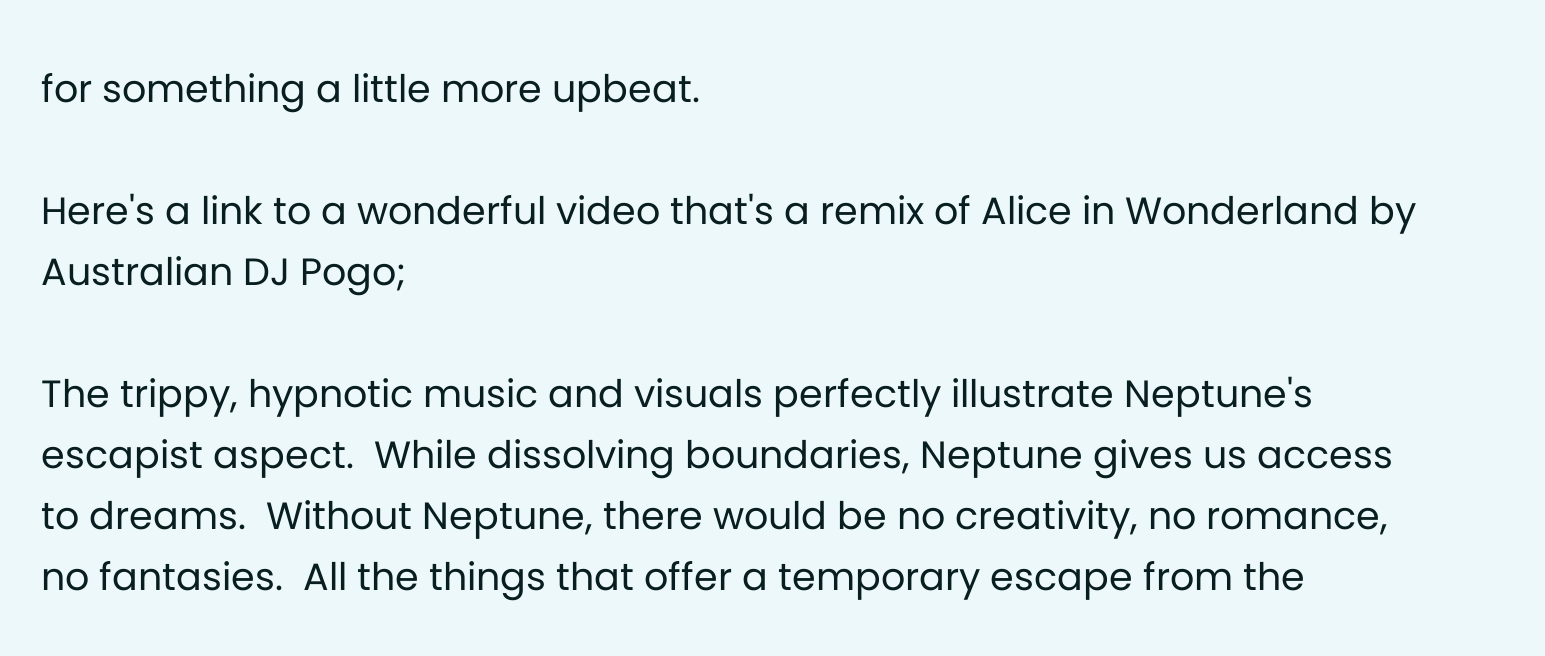for something a little more upbeat.

Here's a link to a wonderful video that's a remix of Alice in Wonderland by Australian DJ Pogo;

The trippy, hypnotic music and visuals perfectly illustrate Neptune's escapist aspect.  While dissolving boundaries, Neptune gives us access to dreams.  Without Neptune, there would be no creativity, no romance, no fantasies.  All the things that offer a temporary escape from the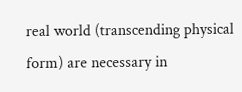real world (transcending physical form) are necessary in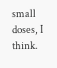small doses, I think.